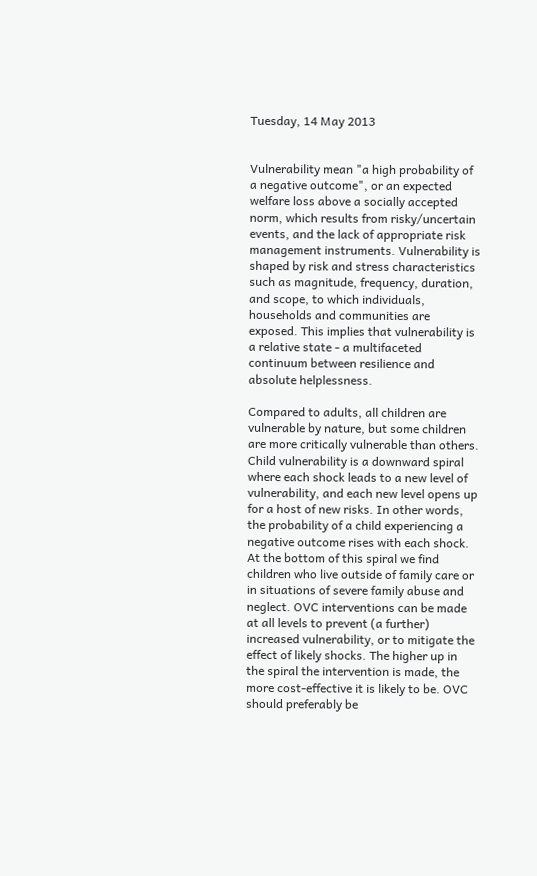Tuesday, 14 May 2013


Vulnerability mean "a high probability of a negative outcome", or an expected welfare loss above a socially accepted norm, which results from risky/uncertain events, and the lack of appropriate risk management instruments. Vulnerability is shaped by risk and stress characteristics such as magnitude, frequency, duration, and scope, to which individuals, households and communities are exposed. This implies that vulnerability is a relative state - a multifaceted continuum between resilience and absolute helplessness.

Compared to adults, all children are vulnerable by nature, but some children are more critically vulnerable than others. Child vulnerability is a downward spiral where each shock leads to a new level of vulnerability, and each new level opens up for a host of new risks. In other words, the probability of a child experiencing a negative outcome rises with each shock. At the bottom of this spiral we find children who live outside of family care or in situations of severe family abuse and neglect. OVC interventions can be made at all levels to prevent (a further) increased vulnerability, or to mitigate the effect of likely shocks. The higher up in the spiral the intervention is made, the more cost-effective it is likely to be. OVC should preferably be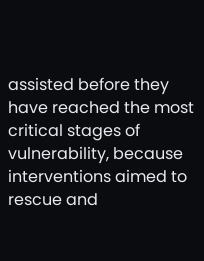assisted before they have reached the most critical stages of vulnerability, because interventions aimed to rescue and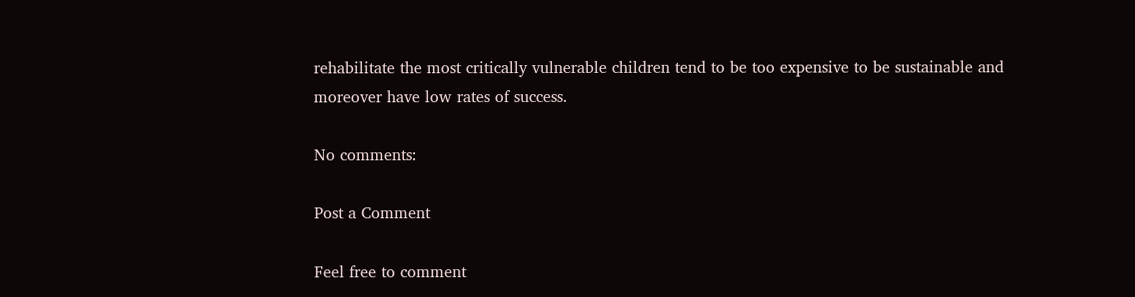rehabilitate the most critically vulnerable children tend to be too expensive to be sustainable and moreover have low rates of success.

No comments:

Post a Comment

Feel free to comment